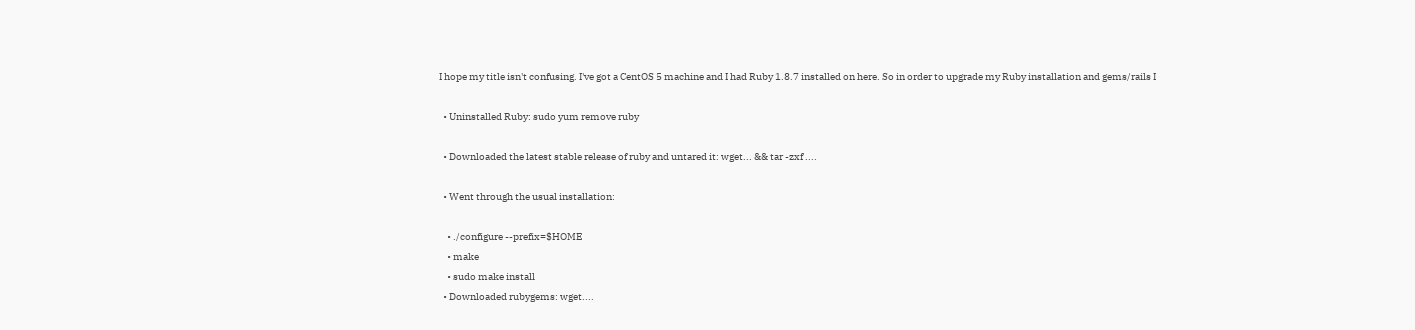I hope my title isn't confusing. I've got a CentOS 5 machine and I had Ruby 1.8.7 installed on here. So in order to upgrade my Ruby installation and gems/rails I

  • Uninstalled Ruby: sudo yum remove ruby

  • Downloaded the latest stable release of ruby and untared it: wget... && tar -zxf ....

  • Went through the usual installation:

    • ./configure --prefix=$HOME
    • make
    • sudo make install
  • Downloaded rubygems: wget....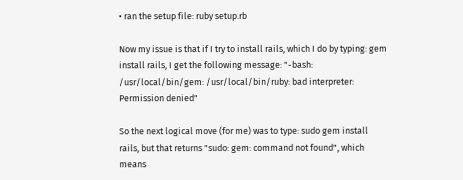• ran the setup file: ruby setup.rb

Now my issue is that if I try to install rails, which I do by typing: gem install rails, I get the following message: "-bash: /usr/local/bin/gem: /usr/local/bin/ruby: bad interpreter: Permission denied"

So the next logical move (for me) was to type: sudo gem install rails, but that returns "sudo: gem: command not found", which means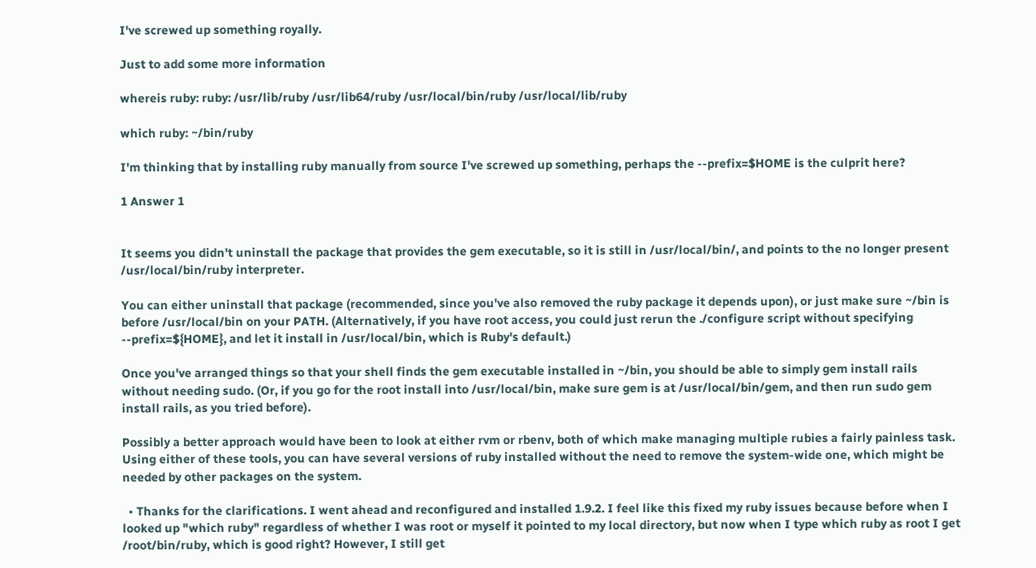I've screwed up something royally.

Just to add some more information

whereis ruby: ruby: /usr/lib/ruby /usr/lib64/ruby /usr/local/bin/ruby /usr/local/lib/ruby

which ruby: ~/bin/ruby

I'm thinking that by installing ruby manually from source I've screwed up something, perhaps the --prefix=$HOME is the culprit here?

1 Answer 1


It seems you didn't uninstall the package that provides the gem executable, so it is still in /usr/local/bin/, and points to the no longer present /usr/local/bin/ruby interpreter.

You can either uninstall that package (recommended, since you've also removed the ruby package it depends upon), or just make sure ~/bin is before /usr/local/bin on your PATH. (Alternatively, if you have root access, you could just rerun the ./configure script without specifying --prefix=${HOME}, and let it install in /usr/local/bin, which is Ruby's default.)

Once you've arranged things so that your shell finds the gem executable installed in ~/bin, you should be able to simply gem install rails without needing sudo. (Or, if you go for the root install into /usr/local/bin, make sure gem is at /usr/local/bin/gem, and then run sudo gem install rails, as you tried before).

Possibly a better approach would have been to look at either rvm or rbenv, both of which make managing multiple rubies a fairly painless task. Using either of these tools, you can have several versions of ruby installed without the need to remove the system-wide one, which might be needed by other packages on the system.

  • Thanks for the clarifications. I went ahead and reconfigured and installed 1.9.2. I feel like this fixed my ruby issues because before when I looked up "which ruby" regardless of whether I was root or myself it pointed to my local directory, but now when I type which ruby as root I get /root/bin/ruby, which is good right? However, I still get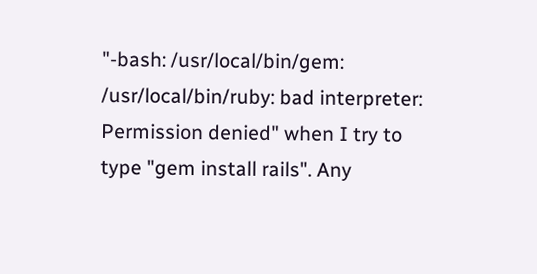"-bash: /usr/local/bin/gem: /usr/local/bin/ruby: bad interpreter: Permission denied" when I try to type "gem install rails". Any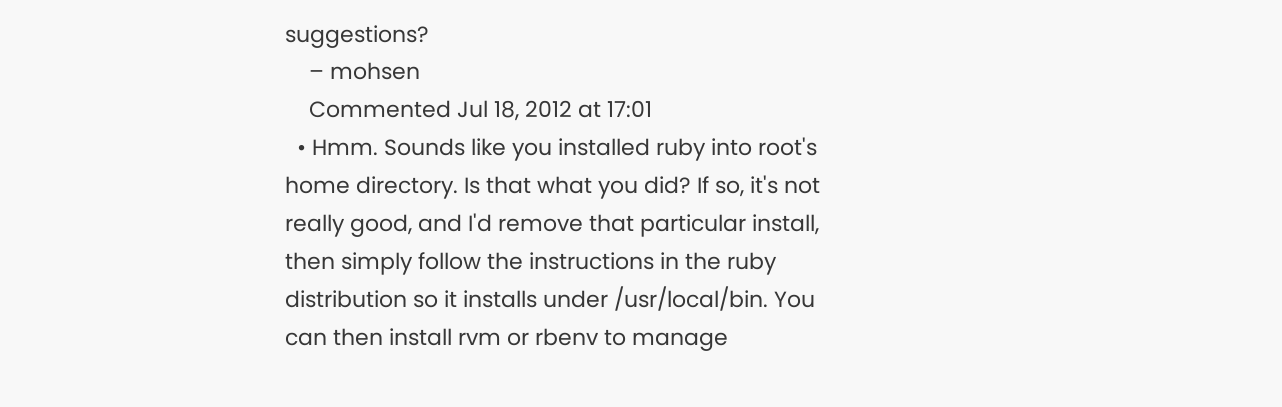suggestions?
    – mohsen
    Commented Jul 18, 2012 at 17:01
  • Hmm. Sounds like you installed ruby into root's home directory. Is that what you did? If so, it's not really good, and I'd remove that particular install, then simply follow the instructions in the ruby distribution so it installs under /usr/local/bin. You can then install rvm or rbenv to manage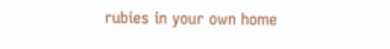rubies in your own home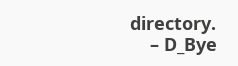directory.
    – D_Bye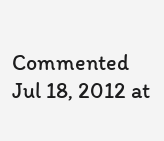Commented Jul 18, 2012 at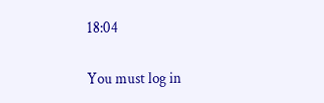18:04

You must log in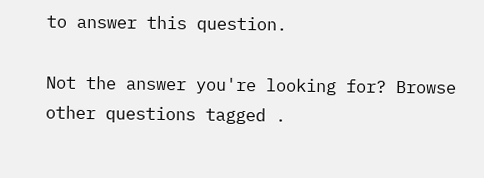to answer this question.

Not the answer you're looking for? Browse other questions tagged .